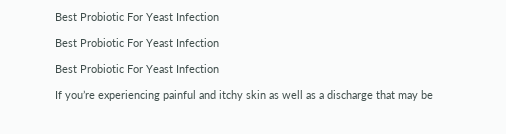Best Probiotic For Yeast Infection

Best Probiotic For Yeast Infection

Best Probiotic For Yeast Infection

If you’re experiencing painful and itchy skin as well as a discharge that may be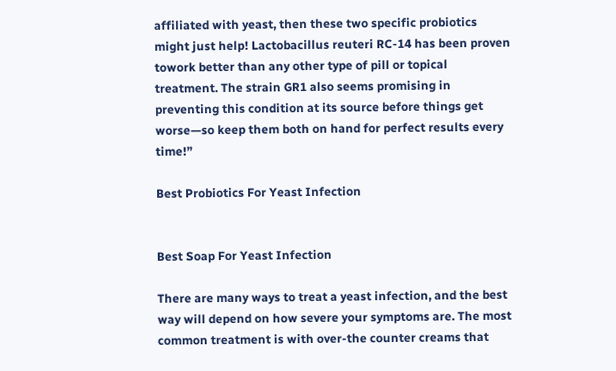affiliated with yeast, then these two specific probiotics might just help! Lactobacillus reuteri RC-14 has been proven towork better than any other type of pill or topical treatment. The strain GR1 also seems promising in preventing this condition at its source before things get worse—so keep them both on hand for perfect results every time!”

Best Probiotics For Yeast Infection


Best Soap For Yeast Infection

There are many ways to treat a yeast infection, and the best way will depend on how severe your symptoms are. The most common treatment is with over-the counter creams that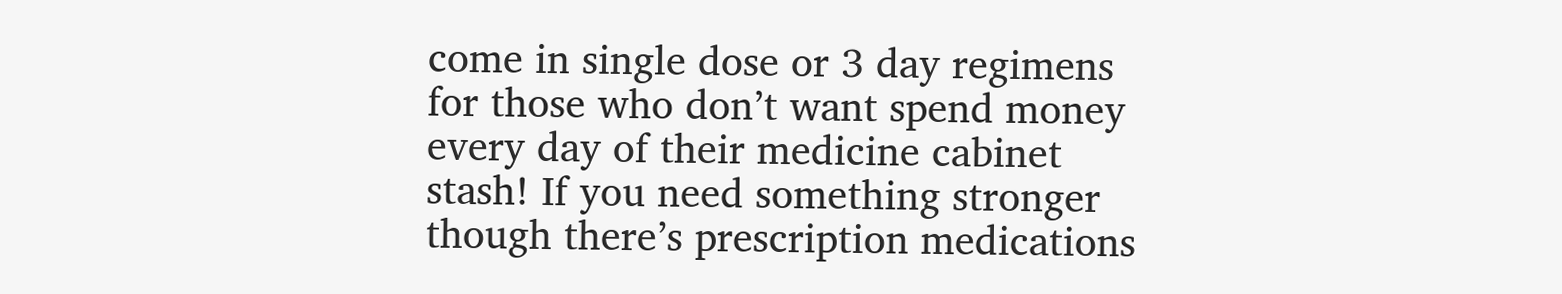come in single dose or 3 day regimens for those who don’t want spend money every day of their medicine cabinet stash! If you need something stronger though there’s prescription medications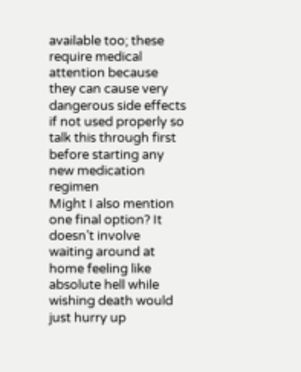available too; these require medical attention because they can cause very dangerous side effects if not used properly so talk this through first before starting any new medication regimen
Might I also mention one final option? It doesn’t involve waiting around at home feeling like absolute hell while wishing death would just hurry up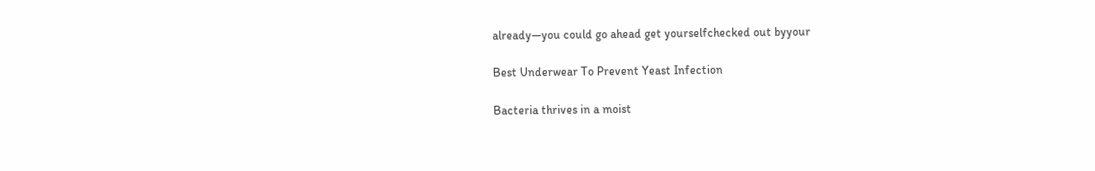already—you could go ahead get yourselfchecked out byyour

Best Underwear To Prevent Yeast Infection

Bacteria thrives in a moist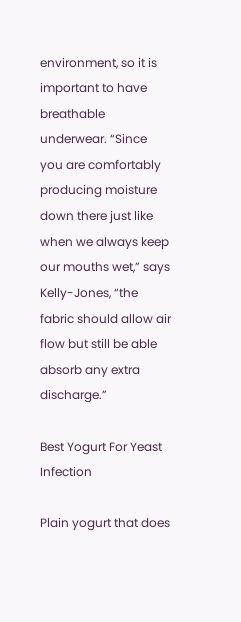environment, so it is important to have breathable underwear. “Since you are comfortably producing moisture down there just like when we always keep our mouths wet,” says Kelly-Jones, “the fabric should allow air flow but still be able absorb any extra discharge.”

Best Yogurt For Yeast Infection

Plain yogurt that does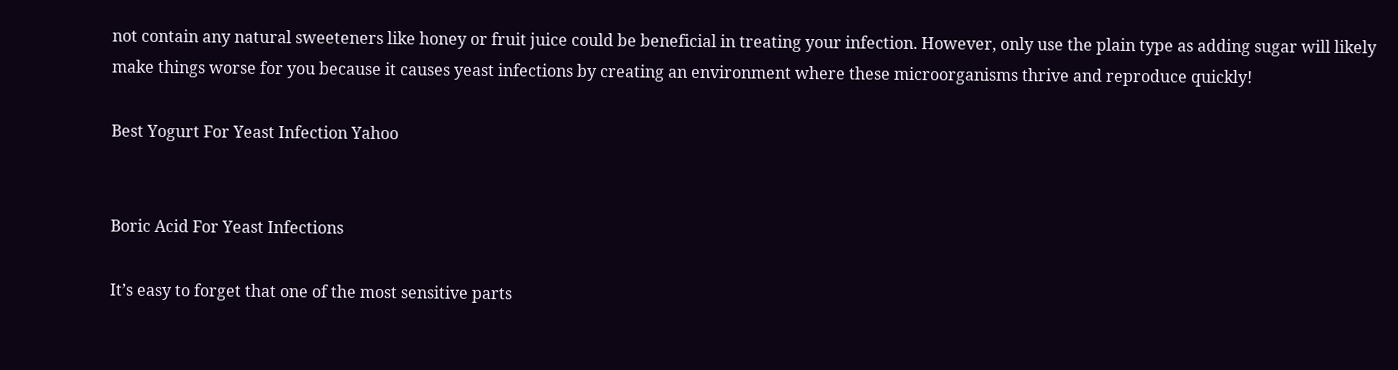not contain any natural sweeteners like honey or fruit juice could be beneficial in treating your infection. However, only use the plain type as adding sugar will likely make things worse for you because it causes yeast infections by creating an environment where these microorganisms thrive and reproduce quickly!

Best Yogurt For Yeast Infection Yahoo


Boric Acid For Yeast Infections

It’s easy to forget that one of the most sensitive parts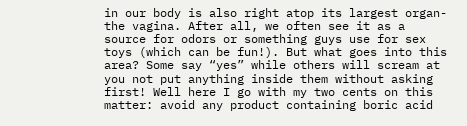in our body is also right atop its largest organ-the vagina. After all, we often see it as a source for odors or something guys use for sex toys (which can be fun!). But what goes into this area? Some say “yes” while others will scream at you not put anything inside them without asking first! Well here I go with my two cents on this matter: avoid any product containing boric acid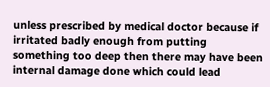unless prescribed by medical doctor because if irritated badly enough from putting something too deep then there may have been internal damage done which could lead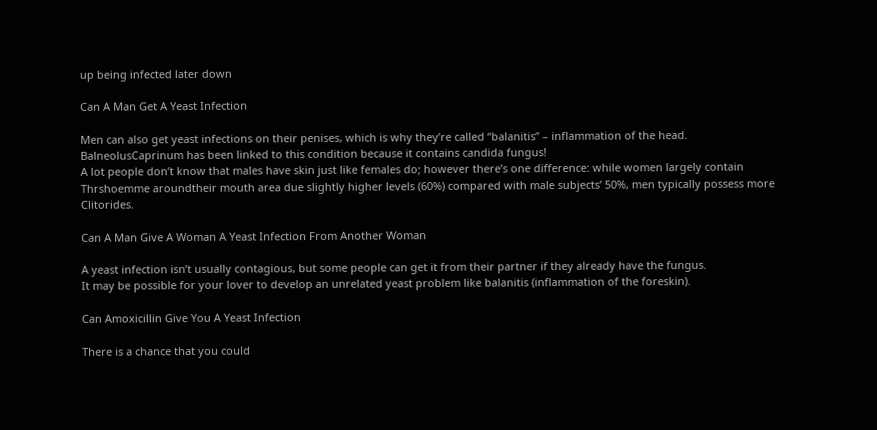up being infected later down

Can A Man Get A Yeast Infection

Men can also get yeast infections on their penises, which is why they’re called “balanitis” – inflammation of the head. BalneolusCaprinum has been linked to this condition because it contains candida fungus!
A lot people don’t know that males have skin just like females do; however there’s one difference: while women largely contain Thrshoemme aroundtheir mouth area due slightly higher levels (60%) compared with male subjects’ 50%, men typically possess more Clitorides.

Can A Man Give A Woman A Yeast Infection From Another Woman

A yeast infection isn’t usually contagious, but some people can get it from their partner if they already have the fungus.
It may be possible for your lover to develop an unrelated yeast problem like balanitis (inflammation of the foreskin).

Can Amoxicillin Give You A Yeast Infection

There is a chance that you could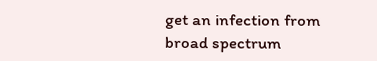get an infection from broad spectrum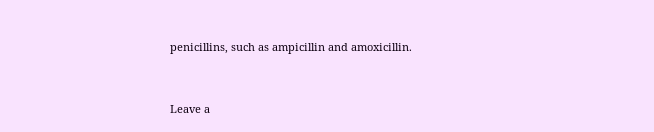penicillins, such as ampicillin and amoxicillin.


Leave a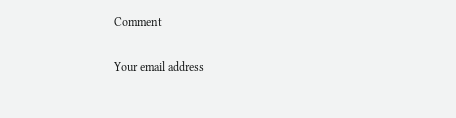Comment

Your email address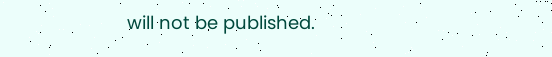will not be published.